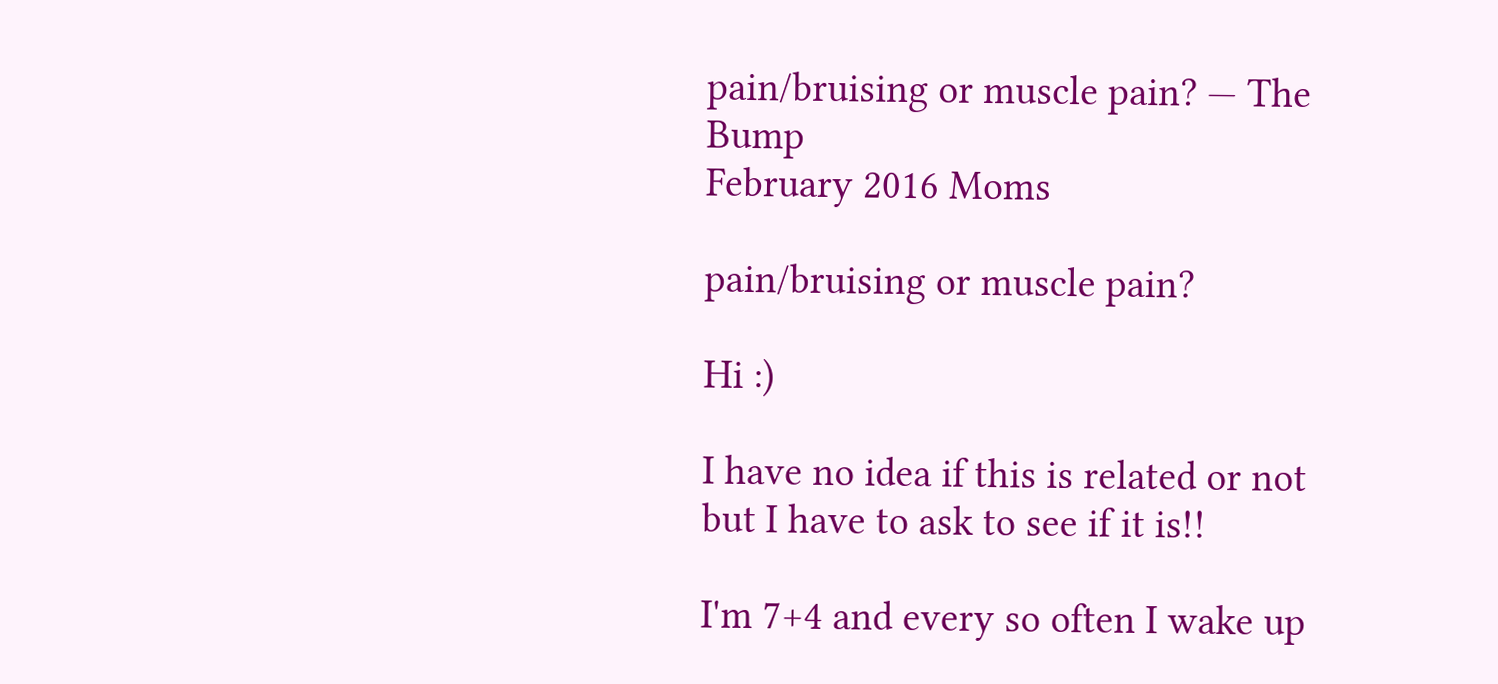pain/bruising or muscle pain? — The Bump
February 2016 Moms

pain/bruising or muscle pain?

Hi :)

I have no idea if this is related or not but I have to ask to see if it is!!

I'm 7+4 and every so often I wake up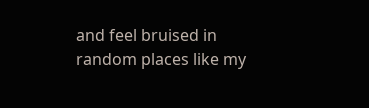and feel bruised in random places like my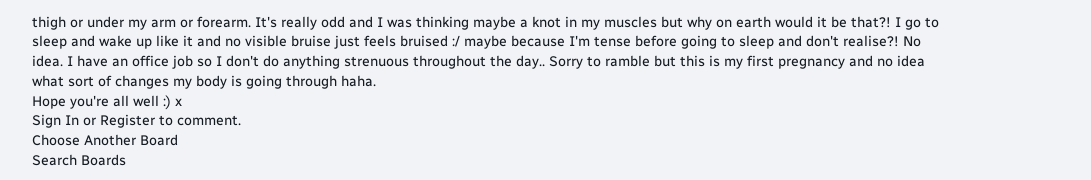thigh or under my arm or forearm. It's really odd and I was thinking maybe a knot in my muscles but why on earth would it be that?! I go to sleep and wake up like it and no visible bruise just feels bruised :/ maybe because I'm tense before going to sleep and don't realise?! No idea. I have an office job so I don't do anything strenuous throughout the day.. Sorry to ramble but this is my first pregnancy and no idea what sort of changes my body is going through haha.
Hope you're all well :) x
Sign In or Register to comment.
Choose Another Board
Search Boards